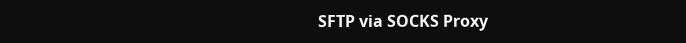SFTP via SOCKS Proxy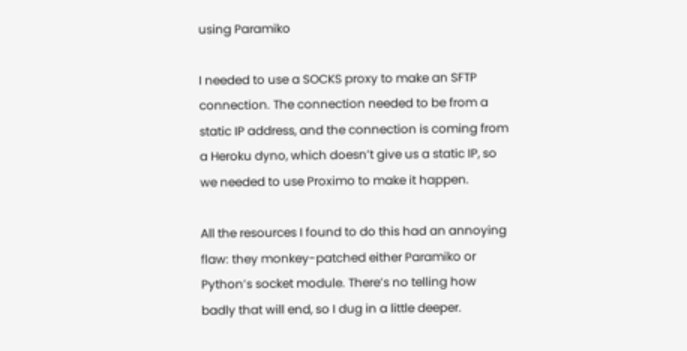using Paramiko

I needed to use a SOCKS proxy to make an SFTP connection. The connection needed to be from a static IP address, and the connection is coming from a Heroku dyno, which doesn’t give us a static IP, so we needed to use Proximo to make it happen.

All the resources I found to do this had an annoying flaw: they monkey-patched either Paramiko or Python’s socket module. There’s no telling how badly that will end, so I dug in a little deeper.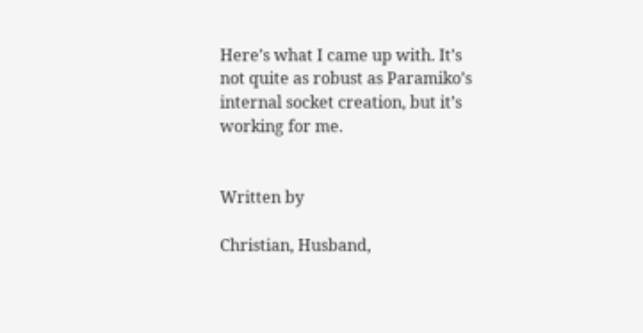Here’s what I came up with. It’s not quite as robust as Paramiko’s internal socket creation, but it’s working for me.


Written by

Christian, Husband,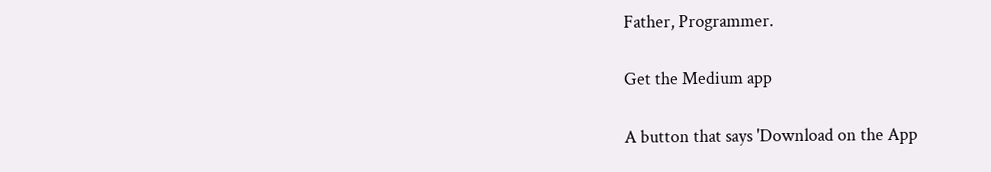Father, Programmer.

Get the Medium app

A button that says 'Download on the App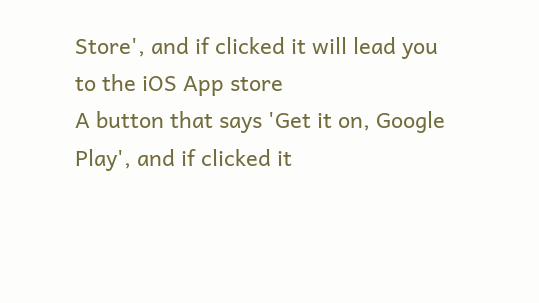Store', and if clicked it will lead you to the iOS App store
A button that says 'Get it on, Google Play', and if clicked it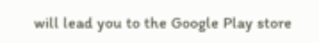will lead you to the Google Play store